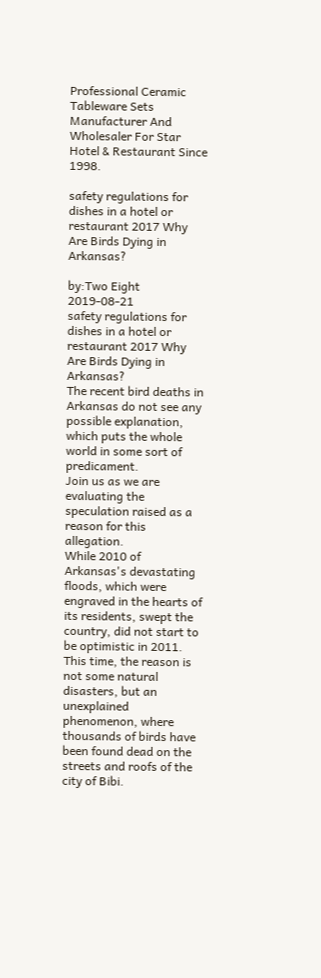Professional Ceramic Tableware Sets Manufacturer And Wholesaler For Star Hotel & Restaurant Since 1998.

safety regulations for dishes in a hotel or restaurant 2017 Why Are Birds Dying in Arkansas?

by:Two Eight     2019-08-21
safety regulations for dishes in a hotel or restaurant 2017 Why Are Birds Dying in Arkansas?
The recent bird deaths in Arkansas do not see any possible explanation, which puts the whole world in some sort of predicament.
Join us as we are evaluating the speculation raised as a reason for this allegation.
While 2010 of Arkansas's devastating floods, which were engraved in the hearts of its residents, swept the country, did not start to be optimistic in 2011.
This time, the reason is not some natural disasters, but an unexplained phenomenon, where thousands of birds have been found dead on the streets and roofs of the city of Bibi.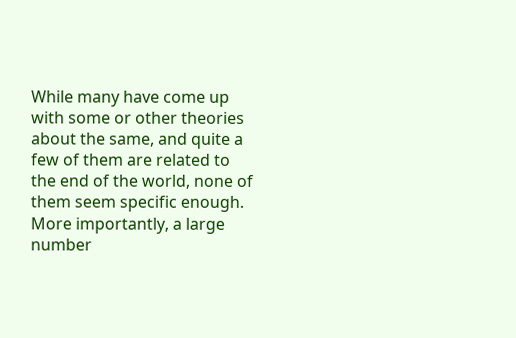While many have come up with some or other theories about the same, and quite a few of them are related to the end of the world, none of them seem specific enough.
More importantly, a large number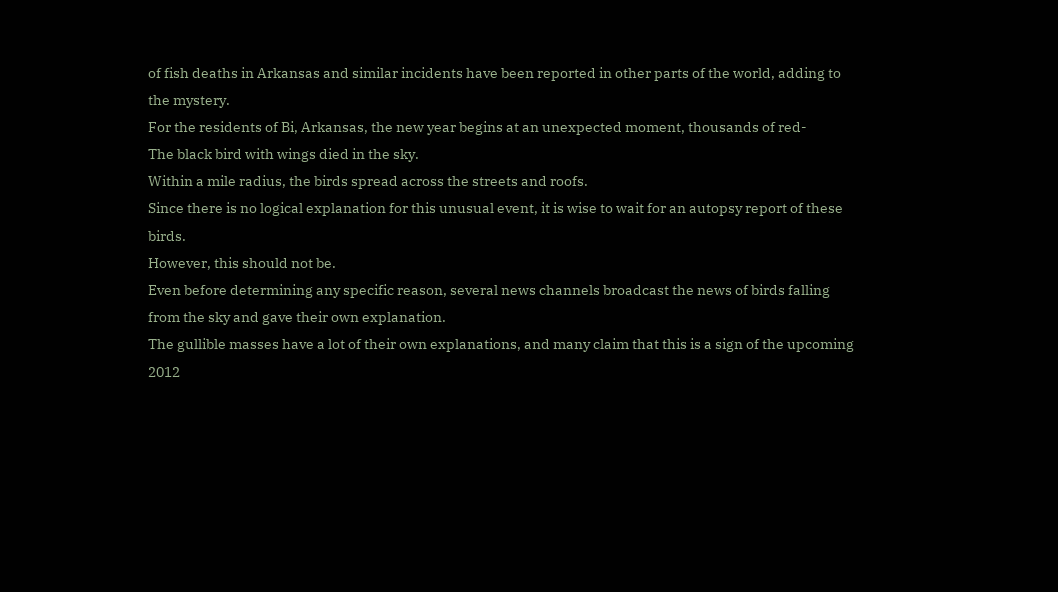of fish deaths in Arkansas and similar incidents have been reported in other parts of the world, adding to the mystery.
For the residents of Bi, Arkansas, the new year begins at an unexpected moment, thousands of red-
The black bird with wings died in the sky.
Within a mile radius, the birds spread across the streets and roofs.
Since there is no logical explanation for this unusual event, it is wise to wait for an autopsy report of these birds.
However, this should not be.
Even before determining any specific reason, several news channels broadcast the news of birds falling from the sky and gave their own explanation.
The gullible masses have a lot of their own explanations, and many claim that this is a sign of the upcoming 2012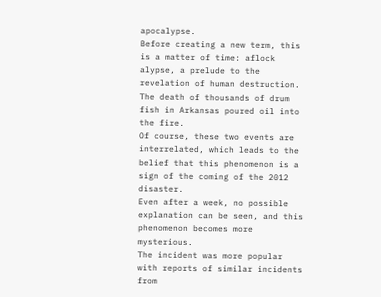apocalypse.
Before creating a new term, this is a matter of time: aflock alypse, a prelude to the revelation of human destruction.
The death of thousands of drum fish in Arkansas poured oil into the fire.
Of course, these two events are interrelated, which leads to the belief that this phenomenon is a sign of the coming of the 2012 disaster.
Even after a week, no possible explanation can be seen, and this phenomenon becomes more mysterious.
The incident was more popular with reports of similar incidents from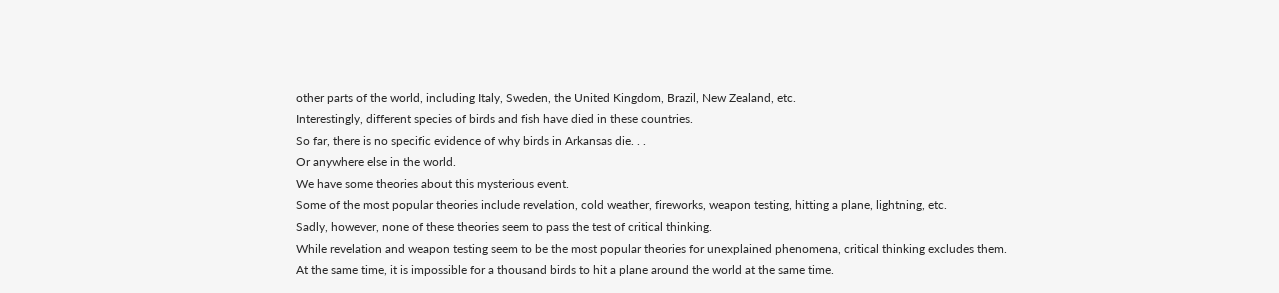other parts of the world, including Italy, Sweden, the United Kingdom, Brazil, New Zealand, etc.
Interestingly, different species of birds and fish have died in these countries.
So far, there is no specific evidence of why birds in Arkansas die. . .
Or anywhere else in the world.
We have some theories about this mysterious event.
Some of the most popular theories include revelation, cold weather, fireworks, weapon testing, hitting a plane, lightning, etc.
Sadly, however, none of these theories seem to pass the test of critical thinking.
While revelation and weapon testing seem to be the most popular theories for unexplained phenomena, critical thinking excludes them.
At the same time, it is impossible for a thousand birds to hit a plane around the world at the same time.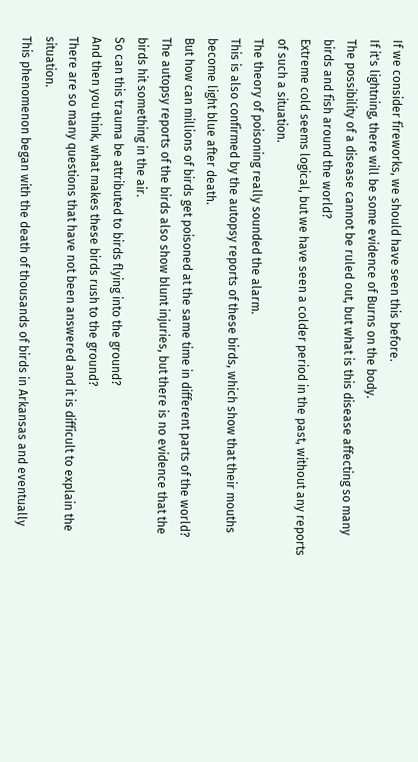If we consider fireworks, we should have seen this before.
If it's lightning, there will be some evidence of Burns on the body.
The possibility of a disease cannot be ruled out, but what is this disease affecting so many birds and fish around the world?
Extreme cold seems logical, but we have seen a colder period in the past, without any reports of such a situation.
The theory of poisoning really sounded the alarm.
This is also confirmed by the autopsy reports of these birds, which show that their mouths become light blue after death.
But how can millions of birds get poisoned at the same time in different parts of the world?
The autopsy reports of the birds also show blunt injuries, but there is no evidence that the birds hit something in the air.
So can this trauma be attributed to birds flying into the ground?
And then you think, what makes these birds rush to the ground?
There are so many questions that have not been answered and it is difficult to explain the situation.
This phenomenon began with the death of thousands of birds in Arkansas and eventually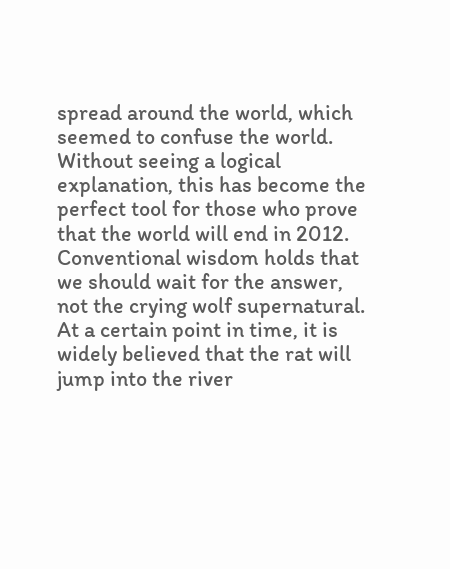spread around the world, which seemed to confuse the world.
Without seeing a logical explanation, this has become the perfect tool for those who prove that the world will end in 2012.
Conventional wisdom holds that we should wait for the answer, not the crying wolf supernatural.
At a certain point in time, it is widely believed that the rat will jump into the river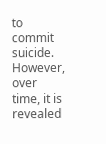to commit suicide.
However, over time, it is revealed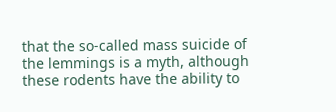that the so-called mass suicide of the lemmings is a myth, although these rodents have the ability to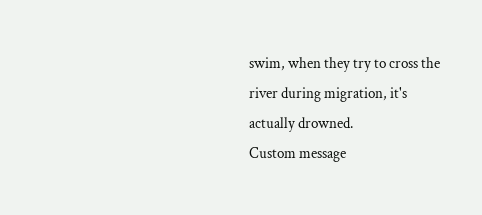swim, when they try to cross the river during migration, it's actually drowned.
Custom message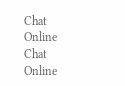Chat Online
Chat Online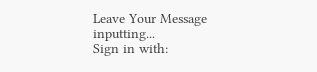Leave Your Message inputting...
Sign in with: